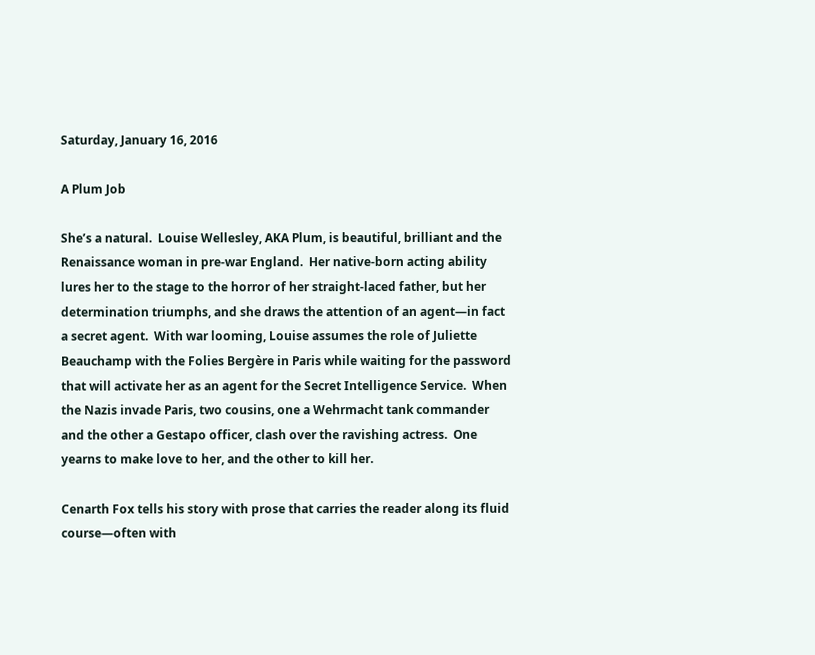Saturday, January 16, 2016

A Plum Job

She’s a natural.  Louise Wellesley, AKA Plum, is beautiful, brilliant and the Renaissance woman in pre-war England.  Her native-born acting ability lures her to the stage to the horror of her straight-laced father, but her determination triumphs, and she draws the attention of an agent—in fact a secret agent.  With war looming, Louise assumes the role of Juliette Beauchamp with the Folies Bergère in Paris while waiting for the password that will activate her as an agent for the Secret Intelligence Service.  When the Nazis invade Paris, two cousins, one a Wehrmacht tank commander and the other a Gestapo officer, clash over the ravishing actress.  One yearns to make love to her, and the other to kill her.

Cenarth Fox tells his story with prose that carries the reader along its fluid course—often with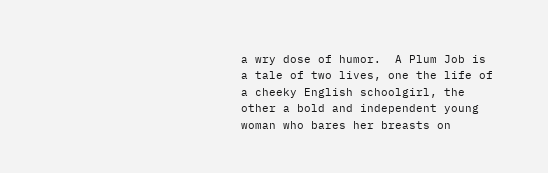a wry dose of humor.  A Plum Job is a tale of two lives, one the life of a cheeky English schoolgirl, the other a bold and independent young woman who bares her breasts on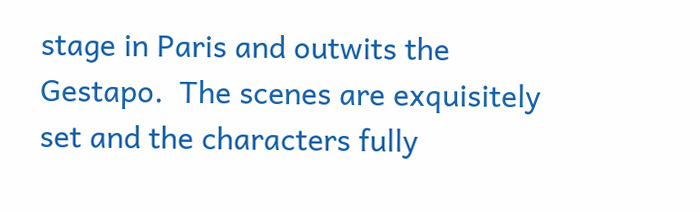stage in Paris and outwits the Gestapo.  The scenes are exquisitely set and the characters fully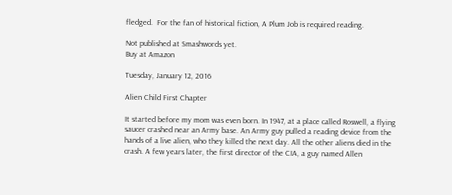fledged.  For the fan of historical fiction, A Plum Job is required reading.

Not published at Smashwords yet.
Buy at Amazon

Tuesday, January 12, 2016

Alien Child First Chapter

It started before my mom was even born. In 1947, at a place called Roswell, a flying saucer crashed near an Army base. An Army guy pulled a reading device from the hands of a live alien, who they killed the next day. All the other aliens died in the crash. A few years later, the first director of the CIA, a guy named Allen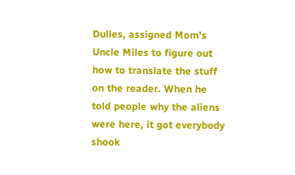Dulles, assigned Mom’s Uncle Miles to figure out how to translate the stuff on the reader. When he told people why the aliens were here, it got everybody shook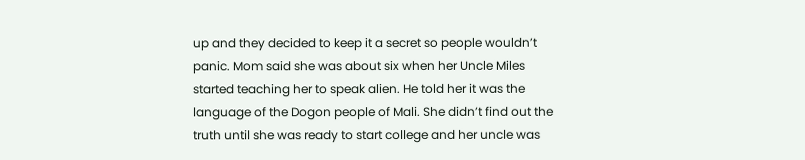up and they decided to keep it a secret so people wouldn’t panic. Mom said she was about six when her Uncle Miles started teaching her to speak alien. He told her it was the language of the Dogon people of Mali. She didn’t find out the truth until she was ready to start college and her uncle was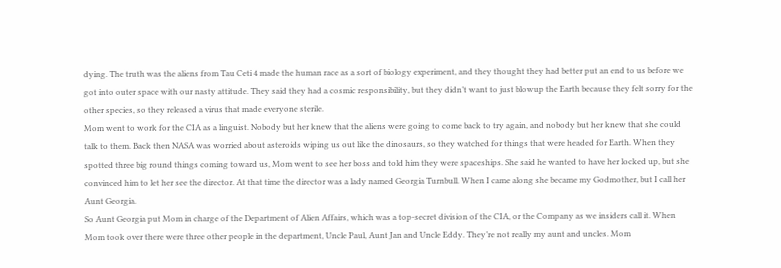dying. The truth was the aliens from Tau Ceti 4 made the human race as a sort of biology experiment, and they thought they had better put an end to us before we got into outer space with our nasty attitude. They said they had a cosmic responsibility, but they didn’t want to just blowup the Earth because they felt sorry for the other species, so they released a virus that made everyone sterile.
Mom went to work for the CIA as a linguist. Nobody but her knew that the aliens were going to come back to try again, and nobody but her knew that she could talk to them. Back then NASA was worried about asteroids wiping us out like the dinosaurs, so they watched for things that were headed for Earth. When they spotted three big round things coming toward us, Mom went to see her boss and told him they were spaceships. She said he wanted to have her locked up, but she convinced him to let her see the director. At that time the director was a lady named Georgia Turnbull. When I came along she became my Godmother, but I call her Aunt Georgia.
So Aunt Georgia put Mom in charge of the Department of Alien Affairs, which was a top-secret division of the CIA, or the Company as we insiders call it. When Mom took over there were three other people in the department, Uncle Paul, Aunt Jan and Uncle Eddy. They’re not really my aunt and uncles. Mom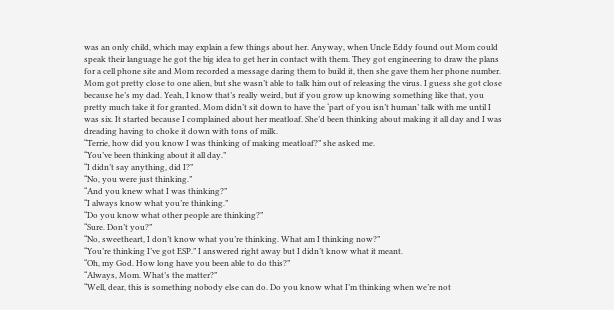was an only child, which may explain a few things about her. Anyway, when Uncle Eddy found out Mom could speak their language he got the big idea to get her in contact with them. They got engineering to draw the plans for a cell phone site and Mom recorded a message daring them to build it, then she gave them her phone number.
Mom got pretty close to one alien, but she wasn’t able to talk him out of releasing the virus. I guess she got close because he’s my dad. Yeah, I know that’s really weird, but if you grow up knowing something like that, you pretty much take it for granted. Mom didn’t sit down to have the ‘part of you isn’t human’ talk with me until I was six. It started because I complained about her meatloaf. She’d been thinking about making it all day and I was dreading having to choke it down with tons of milk.
“Terrie, how did you know I was thinking of making meatloaf?” she asked me.
“You’ve been thinking about it all day.”
“I didn’t say anything, did I?”
“No, you were just thinking.”
“And you knew what I was thinking?”
“I always know what you’re thinking.”
“Do you know what other people are thinking?”
“Sure. Don’t you?”
“No, sweetheart, I don’t know what you’re thinking. What am I thinking now?”
“You’re thinking I’ve got ESP.” I answered right away but I didn’t know what it meant.
“Oh, my God. How long have you been able to do this?”
“Always, Mom. What’s the matter?”
“Well, dear, this is something nobody else can do. Do you know what I’m thinking when we’re not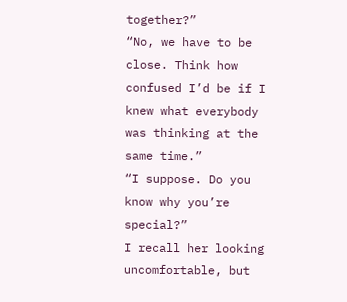together?”
“No, we have to be close. Think how confused I’d be if I knew what everybody was thinking at the same time.”
“I suppose. Do you know why you’re special?”
I recall her looking uncomfortable, but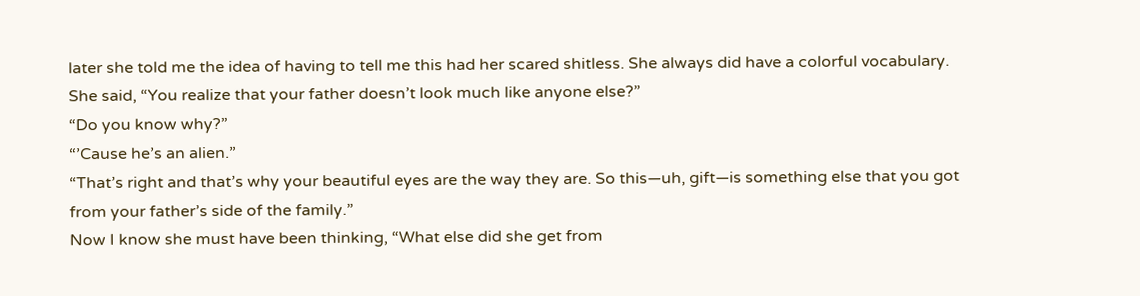later she told me the idea of having to tell me this had her scared shitless. She always did have a colorful vocabulary.
She said, “You realize that your father doesn’t look much like anyone else?”
“Do you know why?”
“’Cause he’s an alien.”
“That’s right and that’s why your beautiful eyes are the way they are. So this—uh, gift—is something else that you got from your father’s side of the family.”
Now I know she must have been thinking, “What else did she get from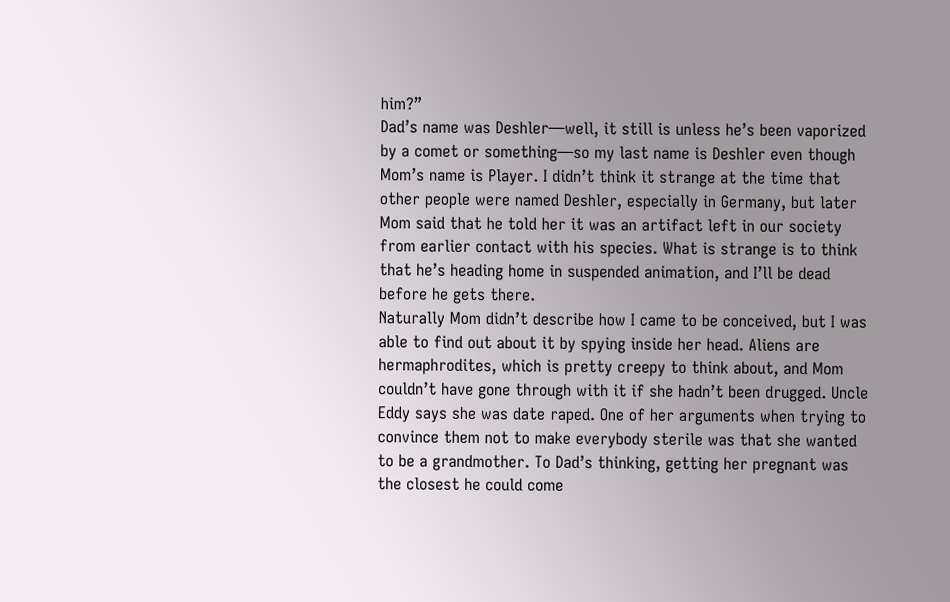him?”
Dad’s name was Deshler—well, it still is unless he’s been vaporized by a comet or something—so my last name is Deshler even though Mom’s name is Player. I didn’t think it strange at the time that other people were named Deshler, especially in Germany, but later Mom said that he told her it was an artifact left in our society from earlier contact with his species. What is strange is to think that he’s heading home in suspended animation, and I’ll be dead before he gets there.
Naturally Mom didn’t describe how I came to be conceived, but I was able to find out about it by spying inside her head. Aliens are hermaphrodites, which is pretty creepy to think about, and Mom couldn’t have gone through with it if she hadn’t been drugged. Uncle Eddy says she was date raped. One of her arguments when trying to convince them not to make everybody sterile was that she wanted to be a grandmother. To Dad’s thinking, getting her pregnant was the closest he could come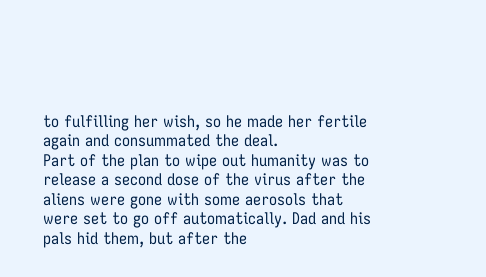to fulfilling her wish, so he made her fertile again and consummated the deal.
Part of the plan to wipe out humanity was to release a second dose of the virus after the aliens were gone with some aerosols that were set to go off automatically. Dad and his pals hid them, but after the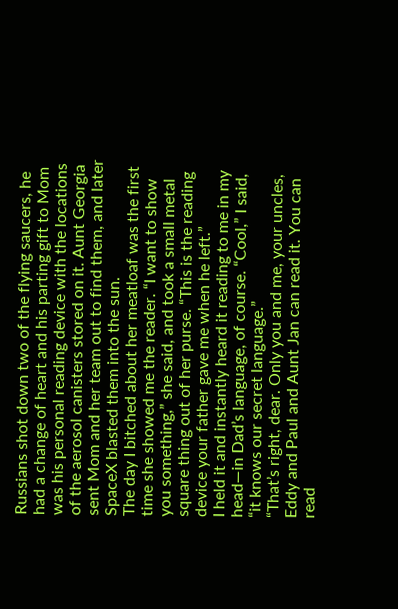Russians shot down two of the flying saucers, he had a change of heart and his parting gift to Mom was his personal reading device with the locations of the aerosol canisters stored on it. Aunt Georgia sent Mom and her team out to find them, and later SpaceX blasted them into the sun.
The day I bitched about her meatloaf was the first time she showed me the reader. “I want to show you something,” she said, and took a small metal square thing out of her purse. “This is the reading device your father gave me when he left.”
I held it and instantly heard it reading to me in my head—in Dad’s language, of course. “Cool,” I said, “it knows our secret language.”
“That’s right, dear. Only you and me, your uncles, Eddy and Paul and Aunt Jan can read it. You can read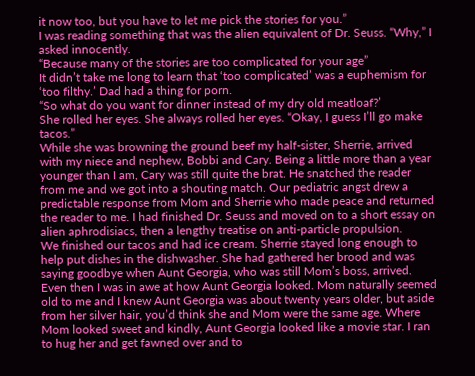it now too, but you have to let me pick the stories for you.”
I was reading something that was the alien equivalent of Dr. Seuss. “Why,” I asked innocently.
“Because many of the stories are too complicated for your age”
It didn’t take me long to learn that ‘too complicated’ was a euphemism for ‘too filthy.’ Dad had a thing for porn.
“So what do you want for dinner instead of my dry old meatloaf?’
She rolled her eyes. She always rolled her eyes. “Okay, I guess I’ll go make tacos.”
While she was browning the ground beef my half-sister, Sherrie, arrived with my niece and nephew, Bobbi and Cary. Being a little more than a year younger than I am, Cary was still quite the brat. He snatched the reader from me and we got into a shouting match. Our pediatric angst drew a predictable response from Mom and Sherrie who made peace and returned the reader to me. I had finished Dr. Seuss and moved on to a short essay on alien aphrodisiacs, then a lengthy treatise on anti-particle propulsion.
We finished our tacos and had ice cream. Sherrie stayed long enough to help put dishes in the dishwasher. She had gathered her brood and was saying goodbye when Aunt Georgia, who was still Mom’s boss, arrived. Even then I was in awe at how Aunt Georgia looked. Mom naturally seemed old to me and I knew Aunt Georgia was about twenty years older, but aside from her silver hair, you’d think she and Mom were the same age. Where Mom looked sweet and kindly, Aunt Georgia looked like a movie star. I ran to hug her and get fawned over and to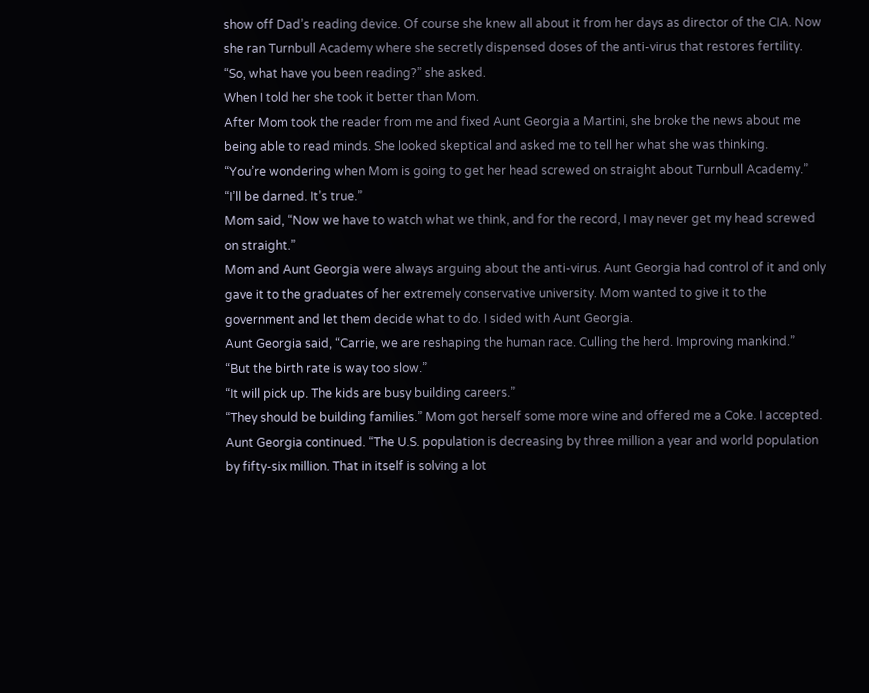show off Dad’s reading device. Of course she knew all about it from her days as director of the CIA. Now she ran Turnbull Academy where she secretly dispensed doses of the anti-virus that restores fertility.
“So, what have you been reading?” she asked.
When I told her she took it better than Mom.
After Mom took the reader from me and fixed Aunt Georgia a Martini, she broke the news about me being able to read minds. She looked skeptical and asked me to tell her what she was thinking.
“You’re wondering when Mom is going to get her head screwed on straight about Turnbull Academy.”
“I’ll be darned. It’s true.”
Mom said, “Now we have to watch what we think, and for the record, I may never get my head screwed on straight.”
Mom and Aunt Georgia were always arguing about the anti-virus. Aunt Georgia had control of it and only gave it to the graduates of her extremely conservative university. Mom wanted to give it to the government and let them decide what to do. I sided with Aunt Georgia.
Aunt Georgia said, “Carrie, we are reshaping the human race. Culling the herd. Improving mankind.”
“But the birth rate is way too slow.”
“It will pick up. The kids are busy building careers.”
“They should be building families.” Mom got herself some more wine and offered me a Coke. I accepted.
Aunt Georgia continued. “The U.S. population is decreasing by three million a year and world population by fifty-six million. That in itself is solving a lot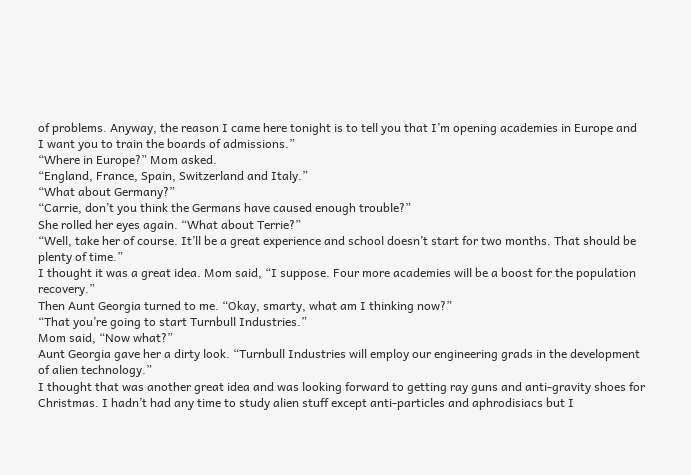of problems. Anyway, the reason I came here tonight is to tell you that I’m opening academies in Europe and I want you to train the boards of admissions.”
“Where in Europe?” Mom asked.
“England, France, Spain, Switzerland and Italy.”
“What about Germany?”
“Carrie, don’t you think the Germans have caused enough trouble?”
She rolled her eyes again. “What about Terrie?”
“Well, take her of course. It’ll be a great experience and school doesn’t start for two months. That should be plenty of time.”
I thought it was a great idea. Mom said, “I suppose. Four more academies will be a boost for the population recovery.”
Then Aunt Georgia turned to me. “Okay, smarty, what am I thinking now?”
“That you’re going to start Turnbull Industries.”
Mom said, “Now what?”
Aunt Georgia gave her a dirty look. “Turnbull Industries will employ our engineering grads in the development of alien technology.”
I thought that was another great idea and was looking forward to getting ray guns and anti-gravity shoes for Christmas. I hadn’t had any time to study alien stuff except anti-particles and aphrodisiacs but I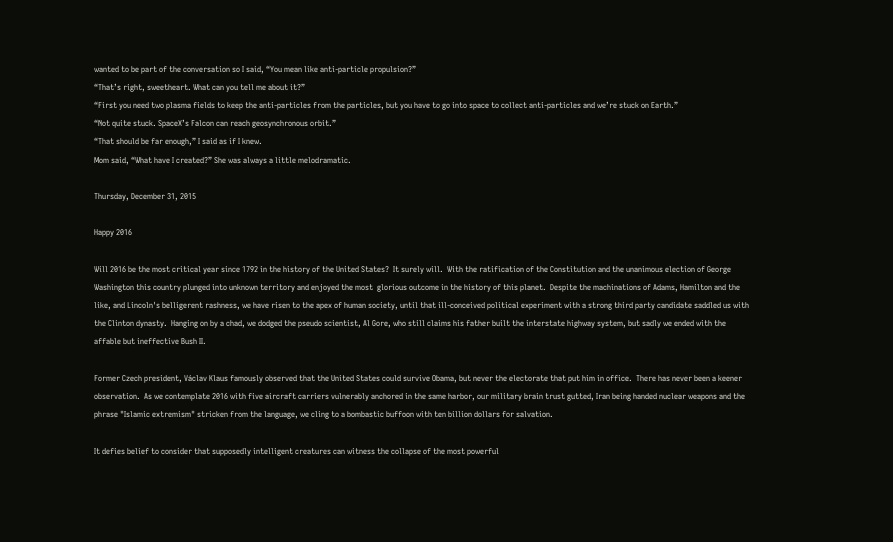wanted to be part of the conversation so I said, “You mean like anti-particle propulsion?”
“That’s right, sweetheart. What can you tell me about it?”
“First you need two plasma fields to keep the anti-particles from the particles, but you have to go into space to collect anti-particles and we’re stuck on Earth.”
“Not quite stuck. SpaceX’s Falcon can reach geosynchronous orbit.”
“That should be far enough,” I said as if I knew.
Mom said, “What have I created?” She was always a little melodramatic.

Thursday, December 31, 2015

Happy 2016

Will 2016 be the most critical year since 1792 in the history of the United States?  It surely will.  With the ratification of the Constitution and the unanimous election of George Washington this country plunged into unknown territory and enjoyed the most  glorious outcome in the history of this planet.  Despite the machinations of Adams, Hamilton and the like, and Lincoln's belligerent rashness, we have risen to the apex of human society, until that ill-conceived political experiment with a strong third party candidate saddled us with the Clinton dynasty.  Hanging on by a chad, we dodged the pseudo scientist, Al Gore, who still claims his father built the interstate highway system, but sadly we ended with the affable but ineffective Bush II.

Former Czech president, Václav Klaus famously observed that the United States could survive Obama, but never the electorate that put him in office.  There has never been a keener observation.  As we contemplate 2016 with five aircraft carriers vulnerably anchored in the same harbor, our military brain trust gutted, Iran being handed nuclear weapons and the phrase "Islamic extremism" stricken from the language, we cling to a bombastic buffoon with ten billion dollars for salvation.

It defies belief to consider that supposedly intelligent creatures can witness the collapse of the most powerful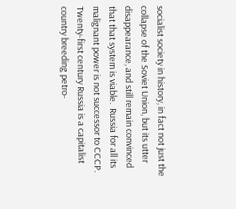socialist society in history, in fact not just the collapse of the Soviet Union, but its utter disappearance, and still remain convinced that that system is viable.  Russia for all its malignant power is not successor to CCCP.  Twenty-first century Russia is a capitalist country breeding petro-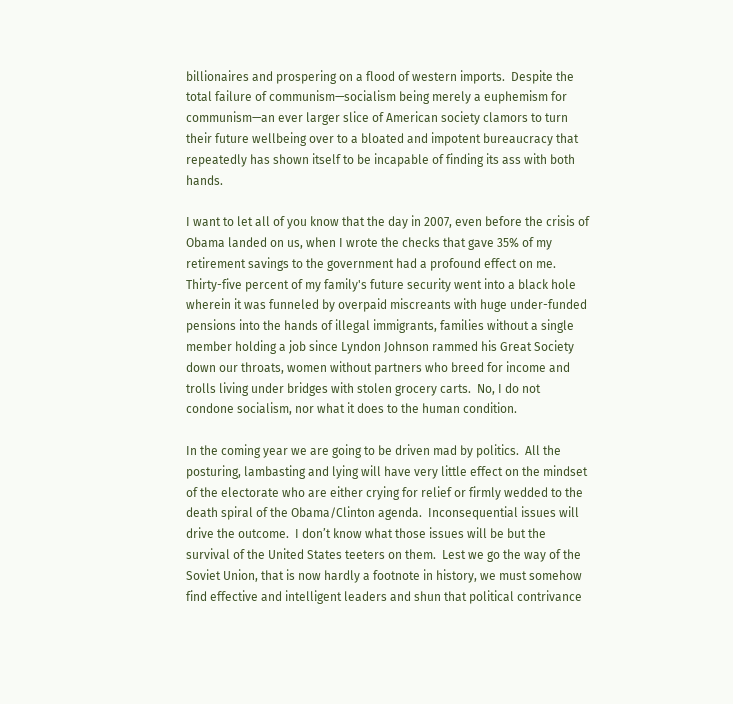billionaires and prospering on a flood of western imports.  Despite the total failure of communism—socialism being merely a euphemism for communism—an ever larger slice of American society clamors to turn their future wellbeing over to a bloated and impotent bureaucracy that repeatedly has shown itself to be incapable of finding its ass with both hands.

I want to let all of you know that the day in 2007, even before the crisis of Obama landed on us, when I wrote the checks that gave 35% of my retirement savings to the government had a profound effect on me.  Thirty-five percent of my family's future security went into a black hole wherein it was funneled by overpaid miscreants with huge under-funded pensions into the hands of illegal immigrants, families without a single member holding a job since Lyndon Johnson rammed his Great Society down our throats, women without partners who breed for income and trolls living under bridges with stolen grocery carts.  No, I do not condone socialism, nor what it does to the human condition.

In the coming year we are going to be driven mad by politics.  All the posturing, lambasting and lying will have very little effect on the mindset of the electorate who are either crying for relief or firmly wedded to the death spiral of the Obama/Clinton agenda.  Inconsequential issues will drive the outcome.  I don’t know what those issues will be but the survival of the United States teeters on them.  Lest we go the way of the Soviet Union, that is now hardly a footnote in history, we must somehow find effective and intelligent leaders and shun that political contrivance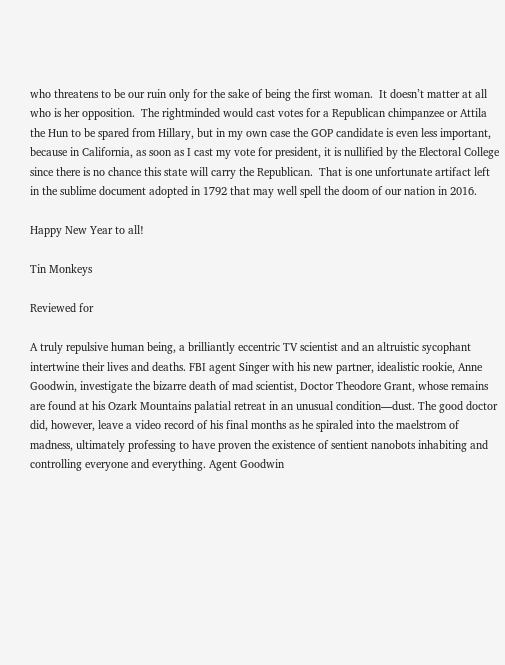who threatens to be our ruin only for the sake of being the first woman.  It doesn’t matter at all who is her opposition.  The rightminded would cast votes for a Republican chimpanzee or Attila the Hun to be spared from Hillary, but in my own case the GOP candidate is even less important, because in California, as soon as I cast my vote for president, it is nullified by the Electoral College since there is no chance this state will carry the Republican.  That is one unfortunate artifact left in the sublime document adopted in 1792 that may well spell the doom of our nation in 2016.

Happy New Year to all!

Tin Monkeys

Reviewed for

A truly repulsive human being, a brilliantly eccentric TV scientist and an altruistic sycophant intertwine their lives and deaths. FBI agent Singer with his new partner, idealistic rookie, Anne Goodwin, investigate the bizarre death of mad scientist, Doctor Theodore Grant, whose remains are found at his Ozark Mountains palatial retreat in an unusual condition—dust. The good doctor did, however, leave a video record of his final months as he spiraled into the maelstrom of madness, ultimately professing to have proven the existence of sentient nanobots inhabiting and controlling everyone and everything. Agent Goodwin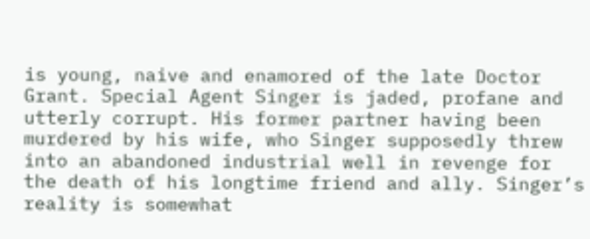is young, naive and enamored of the late Doctor Grant. Special Agent Singer is jaded, profane and utterly corrupt. His former partner having been murdered by his wife, who Singer supposedly threw into an abandoned industrial well in revenge for the death of his longtime friend and ally. Singer’s reality is somewhat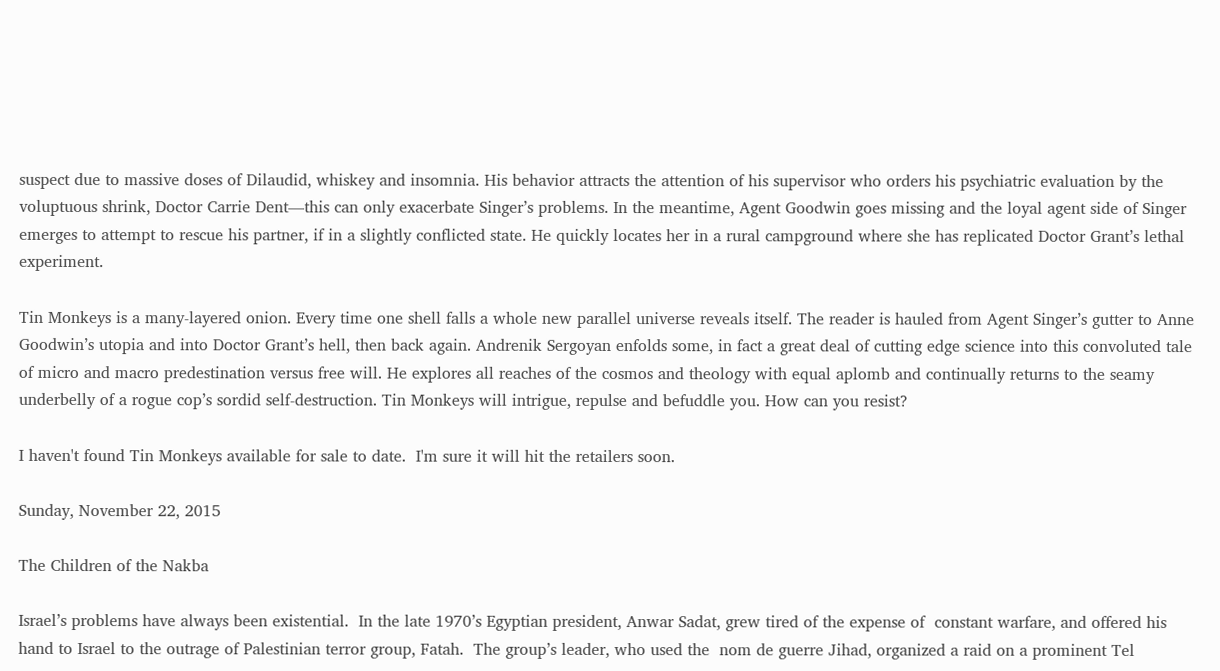suspect due to massive doses of Dilaudid, whiskey and insomnia. His behavior attracts the attention of his supervisor who orders his psychiatric evaluation by the voluptuous shrink, Doctor Carrie Dent—this can only exacerbate Singer’s problems. In the meantime, Agent Goodwin goes missing and the loyal agent side of Singer emerges to attempt to rescue his partner, if in a slightly conflicted state. He quickly locates her in a rural campground where she has replicated Doctor Grant’s lethal experiment.

Tin Monkeys is a many-layered onion. Every time one shell falls a whole new parallel universe reveals itself. The reader is hauled from Agent Singer’s gutter to Anne Goodwin’s utopia and into Doctor Grant’s hell, then back again. Andrenik Sergoyan enfolds some, in fact a great deal of cutting edge science into this convoluted tale of micro and macro predestination versus free will. He explores all reaches of the cosmos and theology with equal aplomb and continually returns to the seamy underbelly of a rogue cop’s sordid self-destruction. Tin Monkeys will intrigue, repulse and befuddle you. How can you resist?

I haven't found Tin Monkeys available for sale to date.  I'm sure it will hit the retailers soon.

Sunday, November 22, 2015

The Children of the Nakba

Israel’s problems have always been existential.  In the late 1970’s Egyptian president, Anwar Sadat, grew tired of the expense of  constant warfare, and offered his hand to Israel to the outrage of Palestinian terror group, Fatah.  The group’s leader, who used the  nom de guerre Jihad, organized a raid on a prominent Tel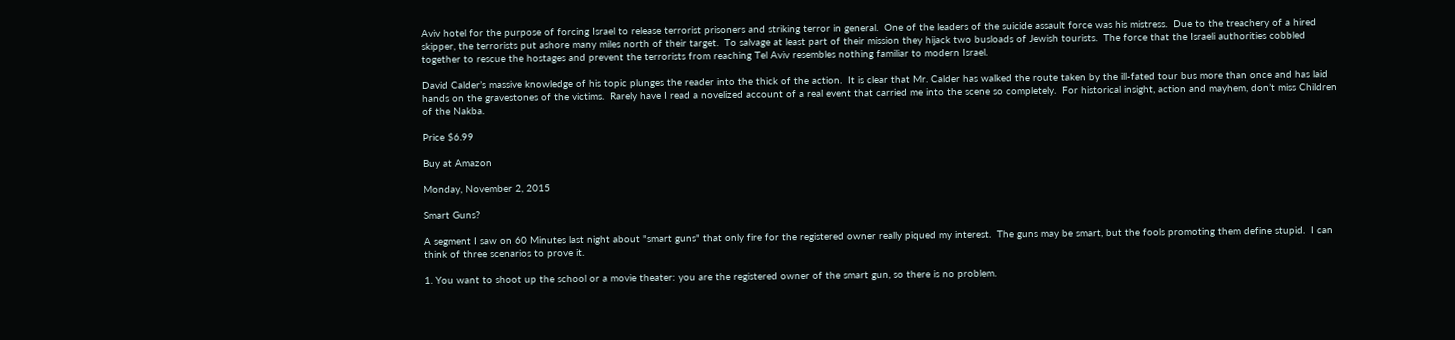Aviv hotel for the purpose of forcing Israel to release terrorist prisoners and striking terror in general.  One of the leaders of the suicide assault force was his mistress.  Due to the treachery of a hired skipper, the terrorists put ashore many miles north of their target.  To salvage at least part of their mission they hijack two busloads of Jewish tourists.  The force that the Israeli authorities cobbled together to rescue the hostages and prevent the terrorists from reaching Tel Aviv resembles nothing familiar to modern Israel.

David Calder’s massive knowledge of his topic plunges the reader into the thick of the action.  It is clear that Mr. Calder has walked the route taken by the ill-fated tour bus more than once and has laid hands on the gravestones of the victims.  Rarely have I read a novelized account of a real event that carried me into the scene so completely.  For historical insight, action and mayhem, don’t miss Children of the Nakba.

Price $6.99

Buy at Amazon

Monday, November 2, 2015

Smart Guns?

A segment I saw on 60 Minutes last night about "smart guns" that only fire for the registered owner really piqued my interest.  The guns may be smart, but the fools promoting them define stupid.  I can think of three scenarios to prove it.

1. You want to shoot up the school or a movie theater: you are the registered owner of the smart gun, so there is no problem.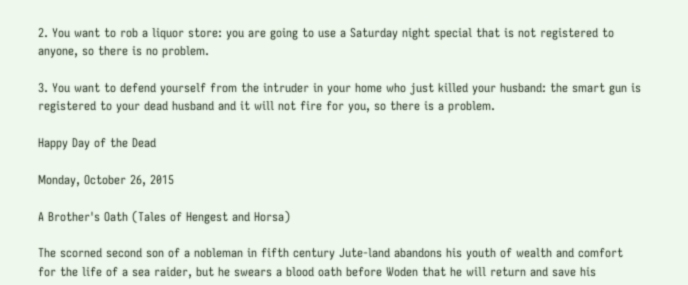2. You want to rob a liquor store: you are going to use a Saturday night special that is not registered to anyone, so there is no problem.

3. You want to defend yourself from the intruder in your home who just killed your husband: the smart gun is registered to your dead husband and it will not fire for you, so there is a problem.

Happy Day of the Dead

Monday, October 26, 2015

A Brother's Oath (Tales of Hengest and Horsa)

The scorned second son of a nobleman in fifth century Jute-land abandons his youth of wealth and comfort for the life of a sea raider, but he swears a blood oath before Woden that he will return and save his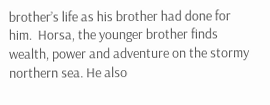brother’s life as his brother had done for him.  Horsa, the younger brother finds wealth, power and adventure on the stormy northern sea. He also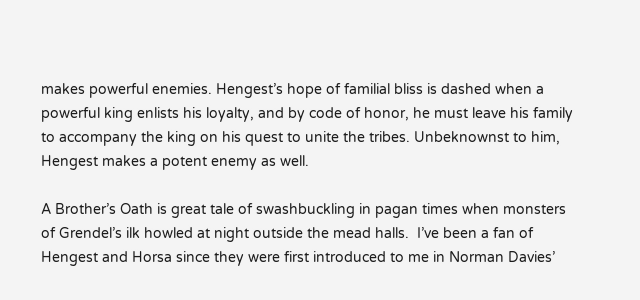makes powerful enemies. Hengest’s hope of familial bliss is dashed when a powerful king enlists his loyalty, and by code of honor, he must leave his family to accompany the king on his quest to unite the tribes. Unbeknownst to him, Hengest makes a potent enemy as well.

A Brother’s Oath is great tale of swashbuckling in pagan times when monsters of Grendel’s ilk howled at night outside the mead halls.  I’ve been a fan of Hengest and Horsa since they were first introduced to me in Norman Davies’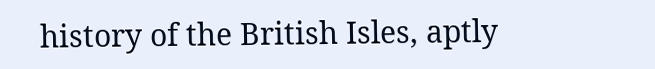history of the British Isles, aptly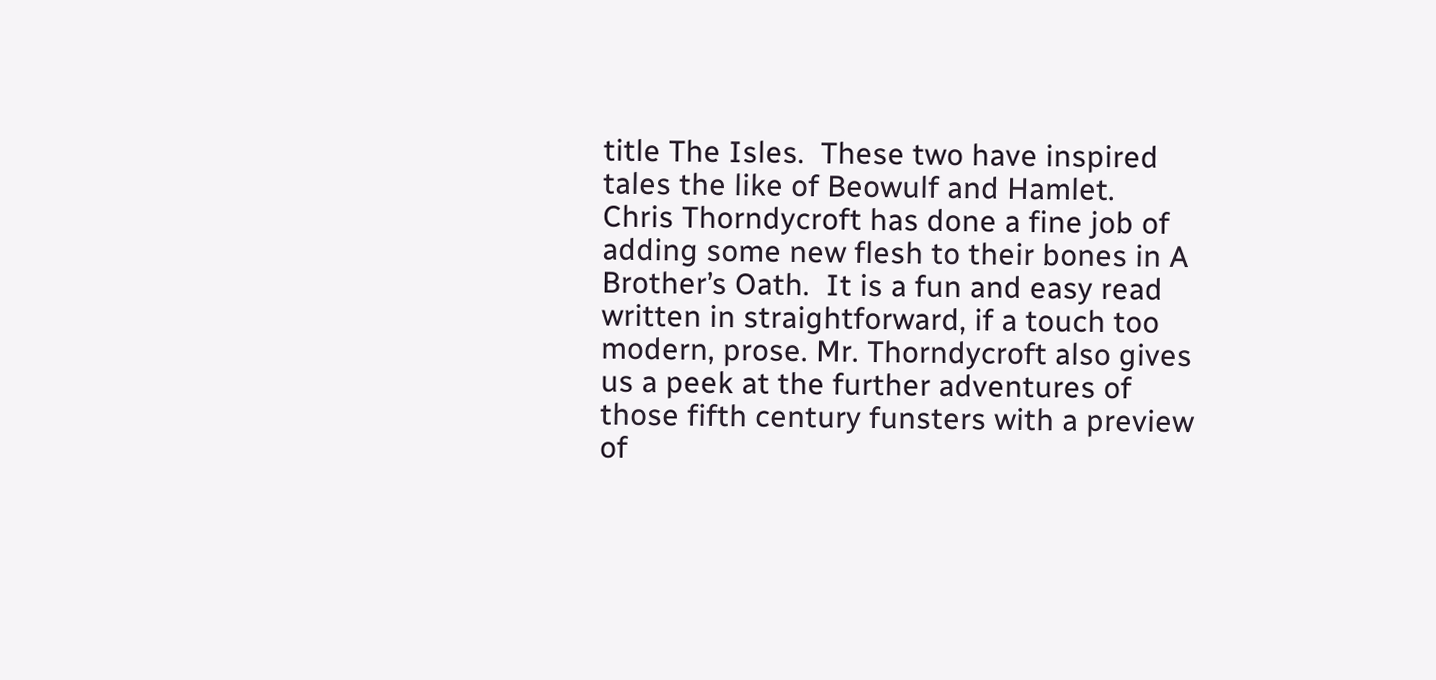title The Isles.  These two have inspired tales the like of Beowulf and Hamlet.  Chris Thorndycroft has done a fine job of adding some new flesh to their bones in A Brother’s Oath.  It is a fun and easy read written in straightforward, if a touch too modern, prose. Mr. Thorndycroft also gives us a peek at the further adventures of those fifth century funsters with a preview of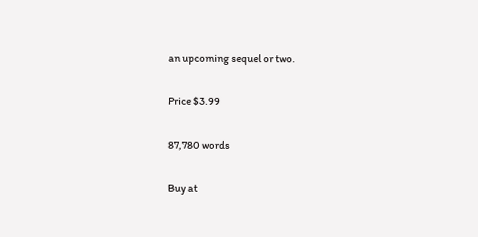an upcoming sequel or two.

Price $3.99

87,780 words

Buy at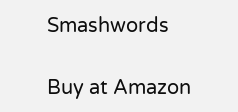Smashwords

Buy at Amazon